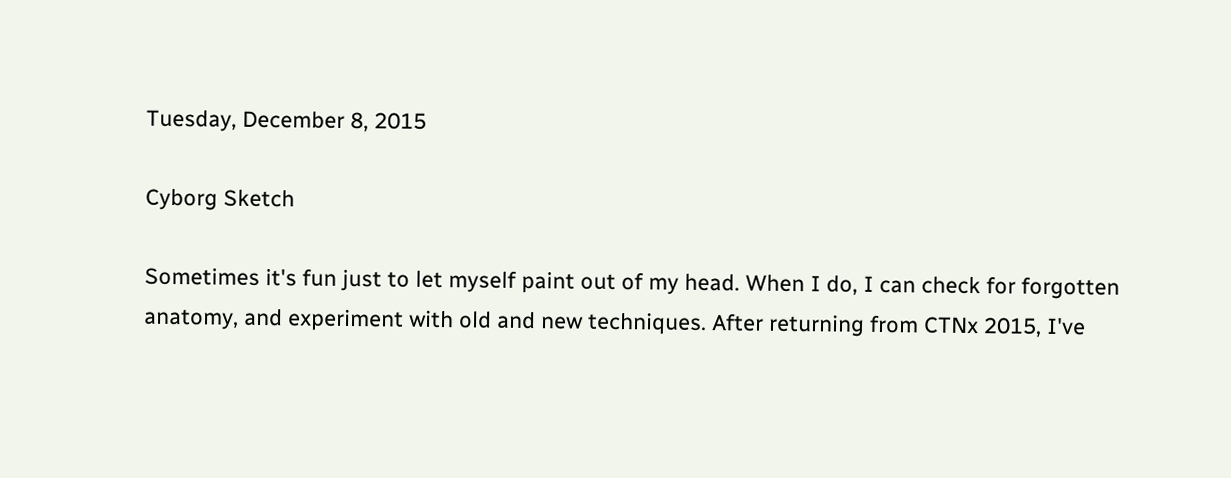Tuesday, December 8, 2015

Cyborg Sketch

Sometimes it's fun just to let myself paint out of my head. When I do, I can check for forgotten anatomy, and experiment with old and new techniques. After returning from CTNx 2015, I've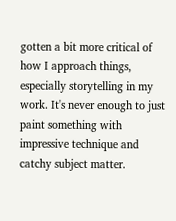gotten a bit more critical of how I approach things, especially storytelling in my work. It's never enough to just paint something with impressive technique and catchy subject matter.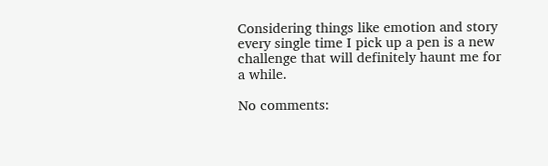Considering things like emotion and story every single time I pick up a pen is a new challenge that will definitely haunt me for a while.

No comments: